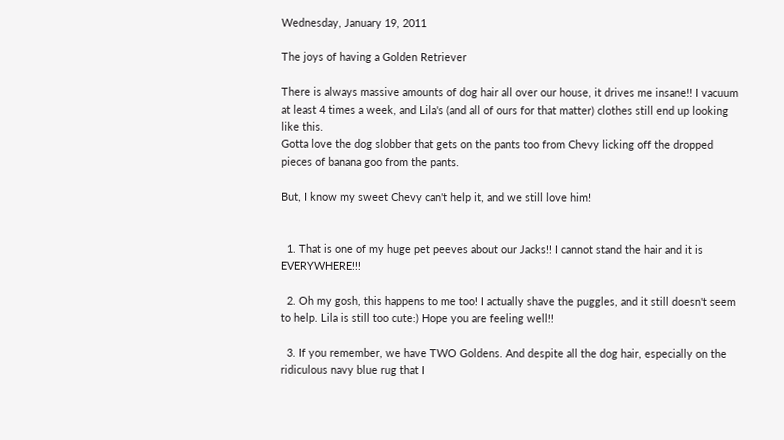Wednesday, January 19, 2011

The joys of having a Golden Retriever

There is always massive amounts of dog hair all over our house, it drives me insane!! I vacuum at least 4 times a week, and Lila's (and all of ours for that matter) clothes still end up looking like this.
Gotta love the dog slobber that gets on the pants too from Chevy licking off the dropped pieces of banana goo from the pants.

But, I know my sweet Chevy can't help it, and we still love him!


  1. That is one of my huge pet peeves about our Jacks!! I cannot stand the hair and it is EVERYWHERE!!!

  2. Oh my gosh, this happens to me too! I actually shave the puggles, and it still doesn't seem to help. Lila is still too cute:) Hope you are feeling well!!

  3. If you remember, we have TWO Goldens. And despite all the dog hair, especially on the ridiculous navy blue rug that I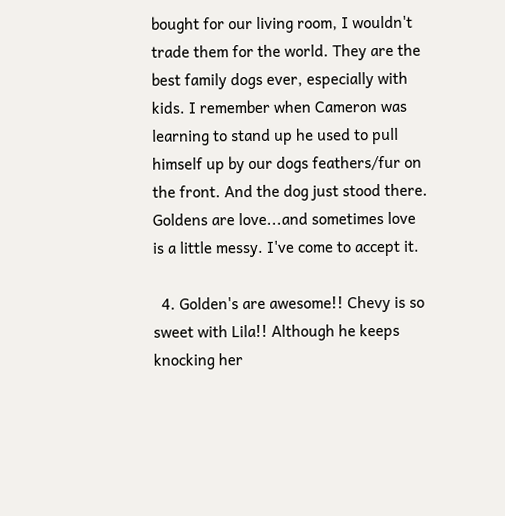bought for our living room, I wouldn't trade them for the world. They are the best family dogs ever, especially with kids. I remember when Cameron was learning to stand up he used to pull himself up by our dogs feathers/fur on the front. And the dog just stood there. Goldens are love...and sometimes love is a little messy. I've come to accept it.

  4. Golden's are awesome!! Chevy is so sweet with Lila!! Although he keeps knocking her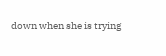down when she is trying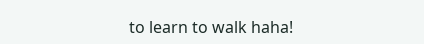to learn to walk haha!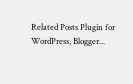Related Posts Plugin for WordPress, Blogger...